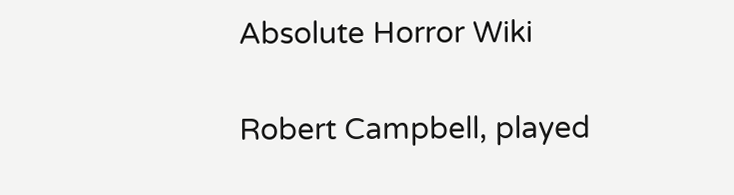Absolute Horror Wiki

Robert Campbell, played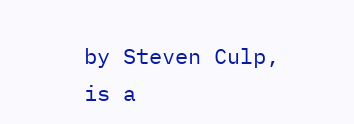by Steven Culp, is a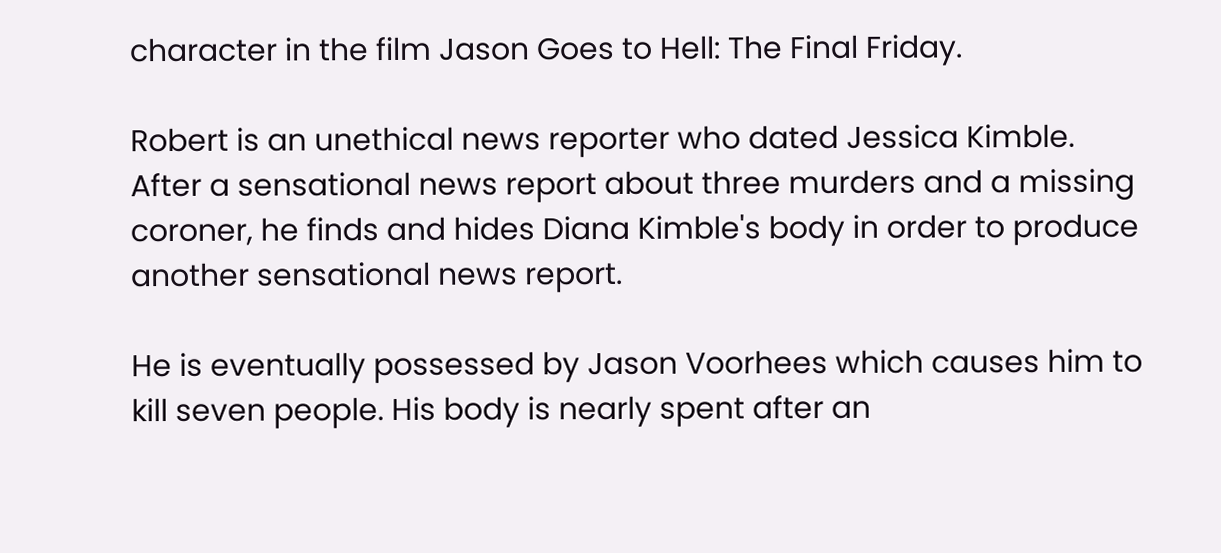character in the film Jason Goes to Hell: The Final Friday.

Robert is an unethical news reporter who dated Jessica Kimble. After a sensational news report about three murders and a missing coroner, he finds and hides Diana Kimble's body in order to produce another sensational news report.

He is eventually possessed by Jason Voorhees which causes him to kill seven people. His body is nearly spent after an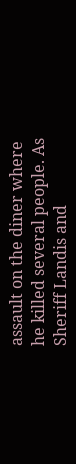assault on the diner where he killed several people. As Sheriff Landis and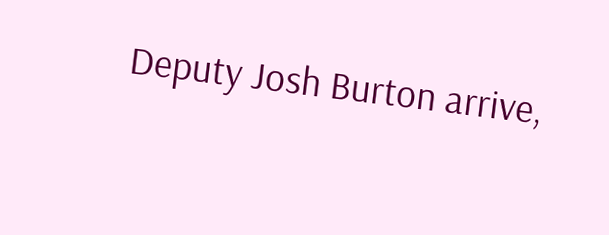Deputy Josh Burton arrive,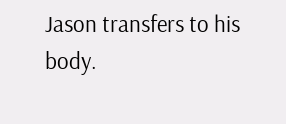Jason transfers to his body.